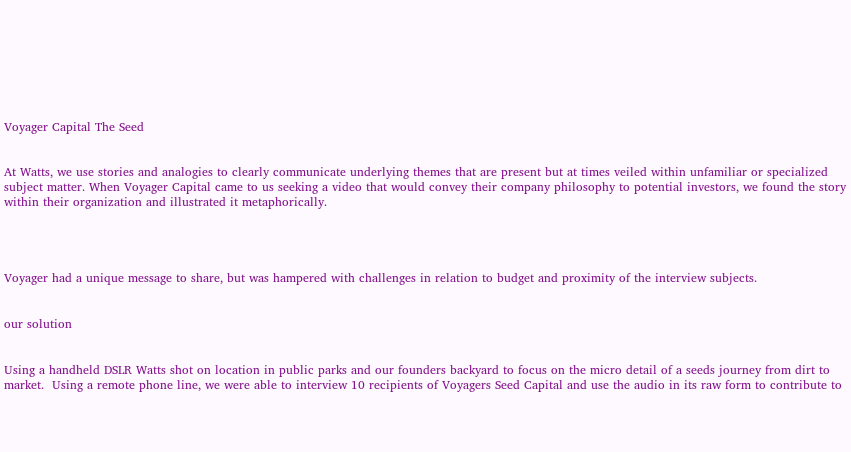Voyager Capital The Seed


At Watts, we use stories and analogies to clearly communicate underlying themes that are present but at times veiled within unfamiliar or specialized subject matter. When Voyager Capital came to us seeking a video that would convey their company philosophy to potential investors, we found the story within their organization and illustrated it metaphorically.




Voyager had a unique message to share, but was hampered with challenges in relation to budget and proximity of the interview subjects.


our solution


Using a handheld DSLR Watts shot on location in public parks and our founders backyard to focus on the micro detail of a seeds journey from dirt to market.  Using a remote phone line, we were able to interview 10 recipients of Voyagers Seed Capital and use the audio in its raw form to contribute to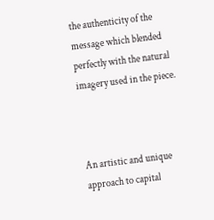the authenticity of the message which blended perfectly with the natural imagery used in the piece.



An artistic and unique approach to capital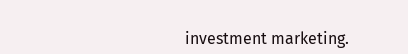investment marketing.